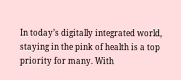In today’s digitally integrated world, staying in the pink of health is a top priority for many. With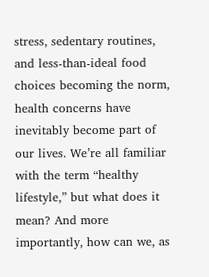stress, sedentary routines, and less-than-ideal food choices becoming the norm, health concerns have inevitably become part of our lives. We’re all familiar with the term “healthy lifestyle,” but what does it mean? And more importantly, how can we, as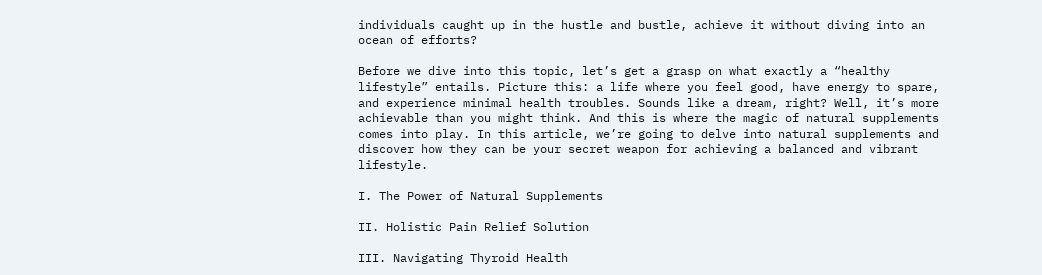individuals caught up in the hustle and bustle, achieve it without diving into an ocean of efforts?

Before we dive into this topic, let’s get a grasp on what exactly a “healthy lifestyle” entails. Picture this: a life where you feel good, have energy to spare, and experience minimal health troubles. Sounds like a dream, right? Well, it’s more achievable than you might think. And this is where the magic of natural supplements comes into play. In this article, we’re going to delve into natural supplements and discover how they can be your secret weapon for achieving a balanced and vibrant lifestyle.

I. The Power of Natural Supplements

II. Holistic Pain Relief Solution

III. Navigating Thyroid Health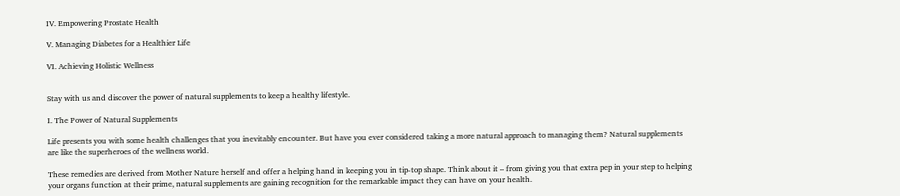IV. Empowering Prostate Health

V. Managing Diabetes for a Healthier Life

VI. Achieving Holistic Wellness


Stay with us and discover the power of natural supplements to keep a healthy lifestyle.

I. The Power of Natural Supplements

Life presents you with some health challenges that you inevitably encounter. But have you ever considered taking a more natural approach to managing them? Natural supplements are like the superheroes of the wellness world.

These remedies are derived from Mother Nature herself and offer a helping hand in keeping you in tip-top shape. Think about it – from giving you that extra pep in your step to helping your organs function at their prime, natural supplements are gaining recognition for the remarkable impact they can have on your health.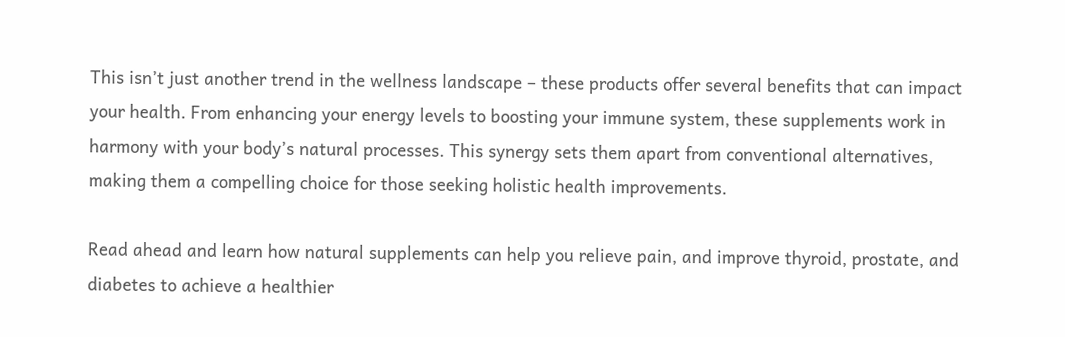This isn’t just another trend in the wellness landscape – these products offer several benefits that can impact your health. From enhancing your energy levels to boosting your immune system, these supplements work in harmony with your body’s natural processes. This synergy sets them apart from conventional alternatives, making them a compelling choice for those seeking holistic health improvements.

Read ahead and learn how natural supplements can help you relieve pain, and improve thyroid, prostate, and diabetes to achieve a healthier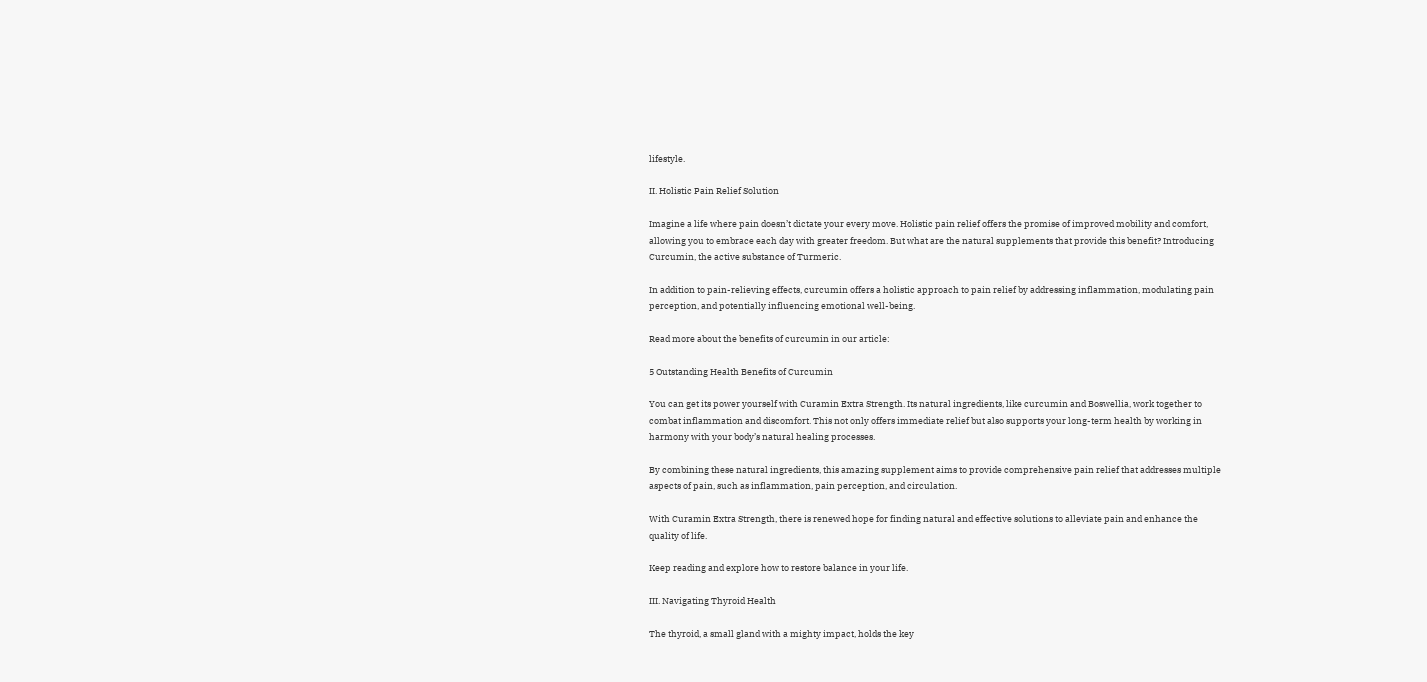lifestyle.

II. Holistic Pain Relief Solution

Imagine a life where pain doesn’t dictate your every move. Holistic pain relief offers the promise of improved mobility and comfort, allowing you to embrace each day with greater freedom. But what are the natural supplements that provide this benefit? Introducing Curcumin, the active substance of Turmeric.

In addition to pain-relieving effects, curcumin offers a holistic approach to pain relief by addressing inflammation, modulating pain perception, and potentially influencing emotional well-being.

Read more about the benefits of curcumin in our article:

5 Outstanding Health Benefits of Curcumin

You can get its power yourself with Curamin Extra Strength. Its natural ingredients, like curcumin and Boswellia, work together to combat inflammation and discomfort. This not only offers immediate relief but also supports your long-term health by working in harmony with your body’s natural healing processes.

By combining these natural ingredients, this amazing supplement aims to provide comprehensive pain relief that addresses multiple aspects of pain, such as inflammation, pain perception, and circulation.

With Curamin Extra Strength, there is renewed hope for finding natural and effective solutions to alleviate pain and enhance the quality of life.

Keep reading and explore how to restore balance in your life.

III. Navigating Thyroid Health

The thyroid, a small gland with a mighty impact, holds the key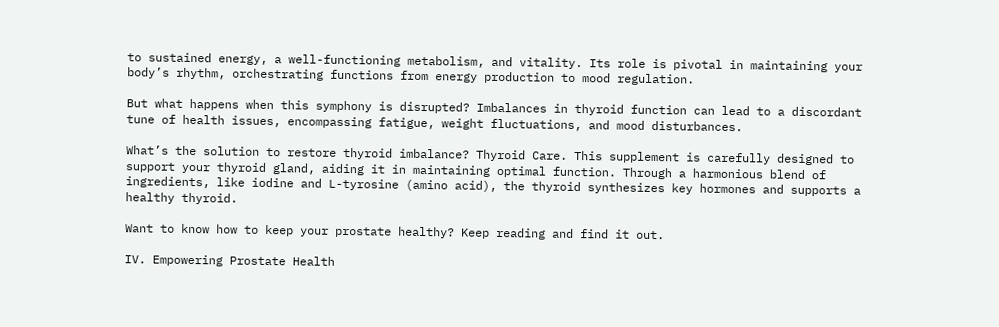to sustained energy, a well-functioning metabolism, and vitality. Its role is pivotal in maintaining your body’s rhythm, orchestrating functions from energy production to mood regulation.

But what happens when this symphony is disrupted? Imbalances in thyroid function can lead to a discordant tune of health issues, encompassing fatigue, weight fluctuations, and mood disturbances.

What’s the solution to restore thyroid imbalance? Thyroid Care. This supplement is carefully designed to support your thyroid gland, aiding it in maintaining optimal function. Through a harmonious blend of ingredients, like iodine and L-tyrosine (amino acid), the thyroid synthesizes key hormones and supports a healthy thyroid.

Want to know how to keep your prostate healthy? Keep reading and find it out.

IV. Empowering Prostate Health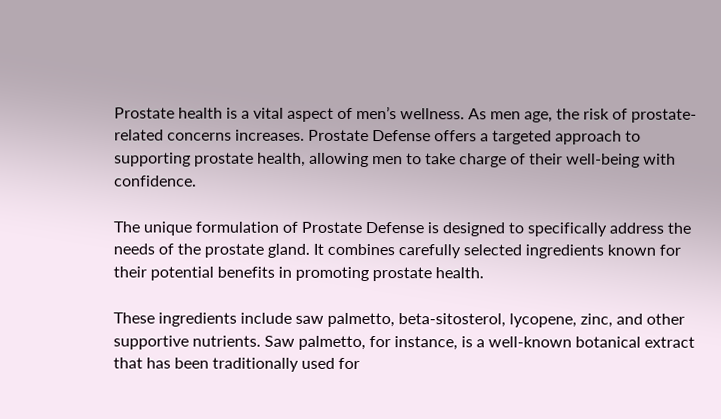Prostate health is a vital aspect of men’s wellness. As men age, the risk of prostate-related concerns increases. Prostate Defense offers a targeted approach to supporting prostate health, allowing men to take charge of their well-being with confidence.

The unique formulation of Prostate Defense is designed to specifically address the needs of the prostate gland. It combines carefully selected ingredients known for their potential benefits in promoting prostate health.

These ingredients include saw palmetto, beta-sitosterol, lycopene, zinc, and other supportive nutrients. Saw palmetto, for instance, is a well-known botanical extract that has been traditionally used for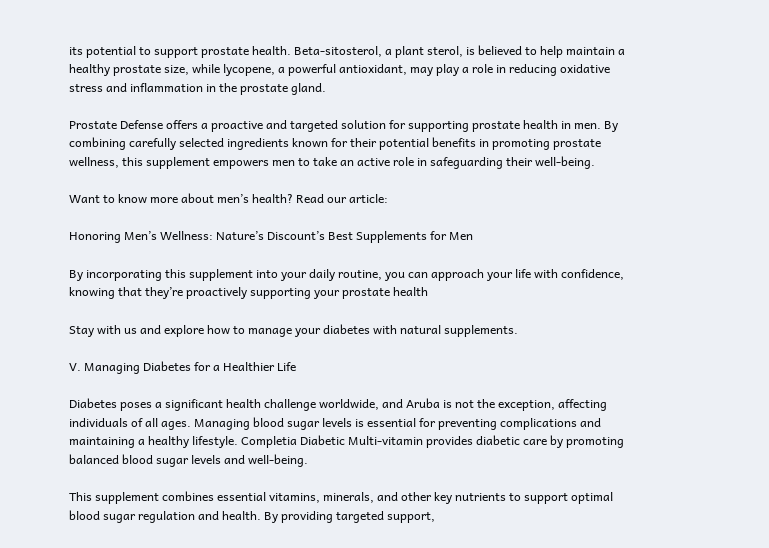its potential to support prostate health. Beta-sitosterol, a plant sterol, is believed to help maintain a healthy prostate size, while lycopene, a powerful antioxidant, may play a role in reducing oxidative stress and inflammation in the prostate gland.

Prostate Defense offers a proactive and targeted solution for supporting prostate health in men. By combining carefully selected ingredients known for their potential benefits in promoting prostate wellness, this supplement empowers men to take an active role in safeguarding their well-being.

Want to know more about men’s health? Read our article:

Honoring Men’s Wellness: Nature’s Discount’s Best Supplements for Men

By incorporating this supplement into your daily routine, you can approach your life with confidence, knowing that they’re proactively supporting your prostate health

Stay with us and explore how to manage your diabetes with natural supplements.

V. Managing Diabetes for a Healthier Life

Diabetes poses a significant health challenge worldwide, and Aruba is not the exception, affecting individuals of all ages. Managing blood sugar levels is essential for preventing complications and maintaining a healthy lifestyle. Completia Diabetic Multi-vitamin provides diabetic care by promoting balanced blood sugar levels and well-being.

This supplement combines essential vitamins, minerals, and other key nutrients to support optimal blood sugar regulation and health. By providing targeted support,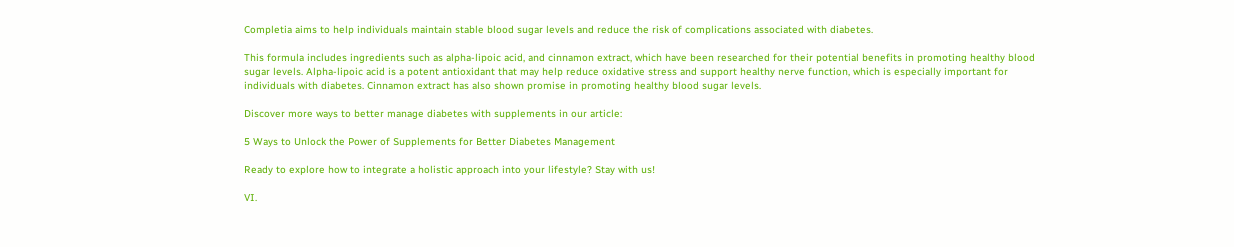Completia aims to help individuals maintain stable blood sugar levels and reduce the risk of complications associated with diabetes.

This formula includes ingredients such as alpha-lipoic acid, and cinnamon extract, which have been researched for their potential benefits in promoting healthy blood sugar levels. Alpha-lipoic acid is a potent antioxidant that may help reduce oxidative stress and support healthy nerve function, which is especially important for individuals with diabetes. Cinnamon extract has also shown promise in promoting healthy blood sugar levels.

Discover more ways to better manage diabetes with supplements in our article:

5 Ways to Unlock the Power of Supplements for Better Diabetes Management

Ready to explore how to integrate a holistic approach into your lifestyle? Stay with us!

VI.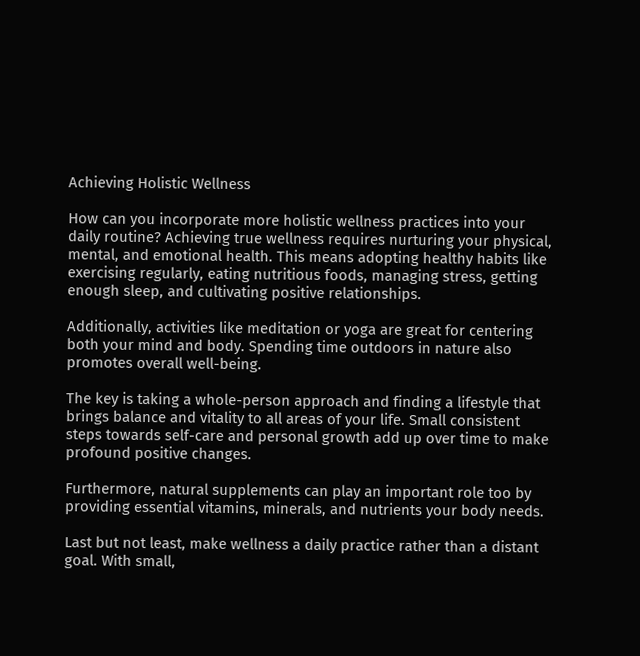Achieving Holistic Wellness

How can you incorporate more holistic wellness practices into your daily routine? Achieving true wellness requires nurturing your physical, mental, and emotional health. This means adopting healthy habits like exercising regularly, eating nutritious foods, managing stress, getting enough sleep, and cultivating positive relationships.

Additionally, activities like meditation or yoga are great for centering both your mind and body. Spending time outdoors in nature also promotes overall well-being.

The key is taking a whole-person approach and finding a lifestyle that brings balance and vitality to all areas of your life. Small consistent steps towards self-care and personal growth add up over time to make profound positive changes.

Furthermore, natural supplements can play an important role too by providing essential vitamins, minerals, and nutrients your body needs.

Last but not least, make wellness a daily practice rather than a distant goal. With small,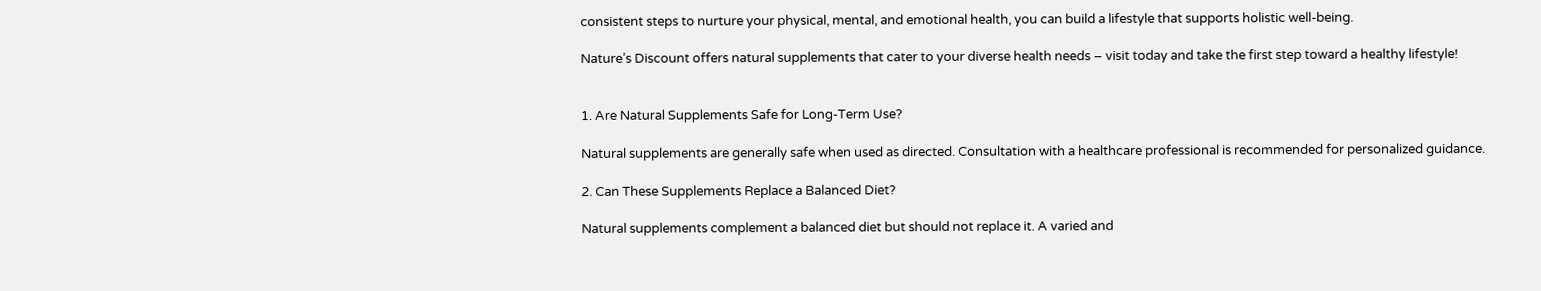consistent steps to nurture your physical, mental, and emotional health, you can build a lifestyle that supports holistic well-being.

Nature’s Discount offers natural supplements that cater to your diverse health needs – visit today and take the first step toward a healthy lifestyle!


1. Are Natural Supplements Safe for Long-Term Use?

Natural supplements are generally safe when used as directed. Consultation with a healthcare professional is recommended for personalized guidance.

2. Can These Supplements Replace a Balanced Diet?

Natural supplements complement a balanced diet but should not replace it. A varied and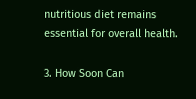nutritious diet remains essential for overall health.

3. How Soon Can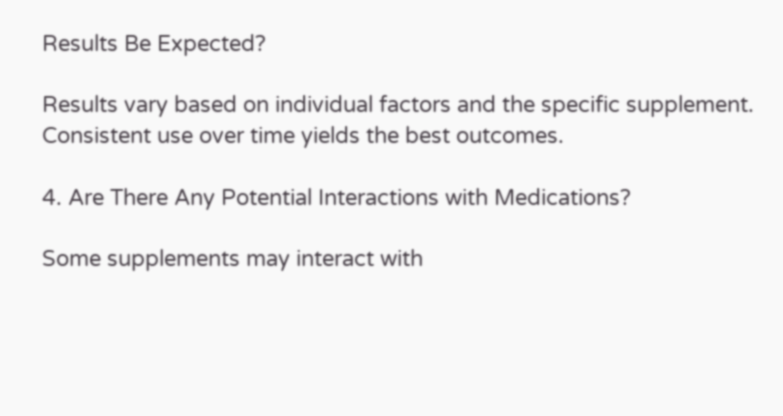Results Be Expected?

Results vary based on individual factors and the specific supplement. Consistent use over time yields the best outcomes.

4. Are There Any Potential Interactions with Medications?

Some supplements may interact with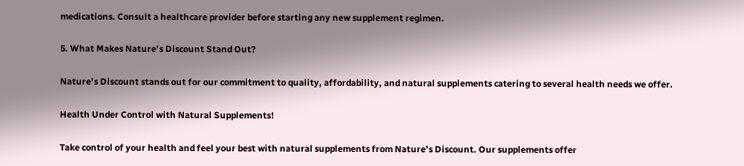medications. Consult a healthcare provider before starting any new supplement regimen.

5. What Makes Nature’s Discount Stand Out?

Nature’s Discount stands out for our commitment to quality, affordability, and natural supplements catering to several health needs we offer.

Health Under Control with Natural Supplements!

Take control of your health and feel your best with natural supplements from Nature’s Discount. Our supplements offer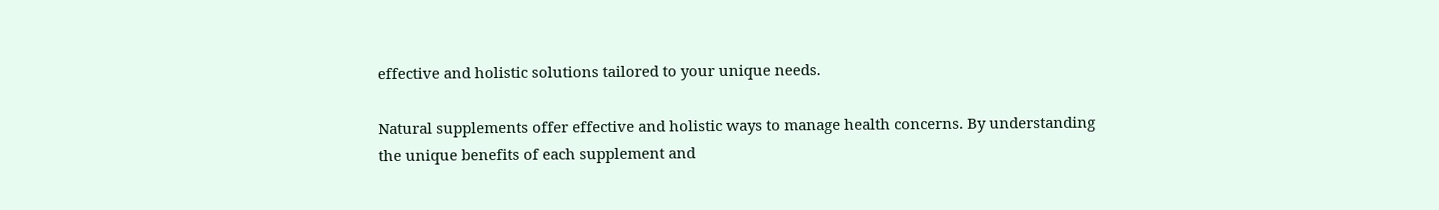effective and holistic solutions tailored to your unique needs.

Natural supplements offer effective and holistic ways to manage health concerns. By understanding the unique benefits of each supplement and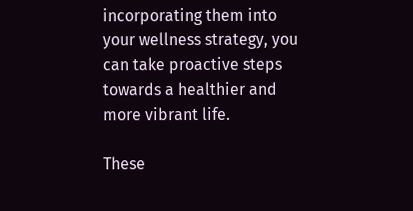incorporating them into your wellness strategy, you can take proactive steps towards a healthier and more vibrant life.

These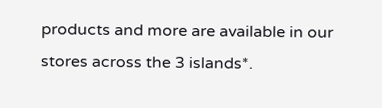products and more are available in our stores across the 3 islands*.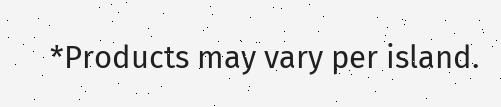*Products may vary per island.